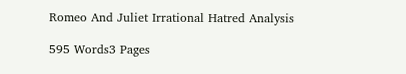Romeo And Juliet Irrational Hatred Analysis

595 Words3 Pages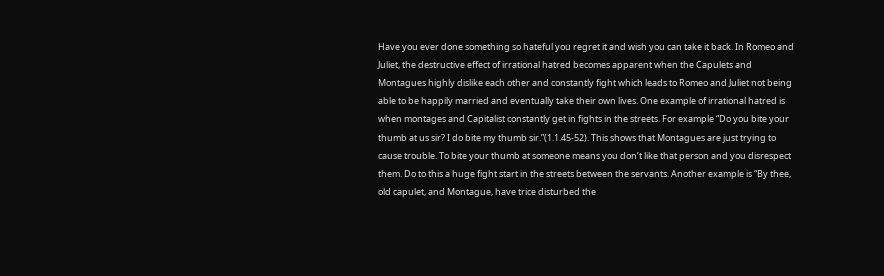Have you ever done something so hateful you regret it and wish you can take it back. In Romeo and Juliet, the destructive effect of irrational hatred becomes apparent when the Capulets and Montagues highly dislike each other and constantly fight which leads to Romeo and Juliet not being able to be happily married and eventually take their own lives. One example of irrational hatred is when montages and Capitalist constantly get in fights in the streets. For example “Do you bite your thumb at us sir? I do bite my thumb sir.”(1.1.45-52). This shows that Montagues are just trying to cause trouble. To bite your thumb at someone means you don’t like that person and you disrespect them. Do to this a huge fight start in the streets between the servants. Another example is “By thee, old capulet, and Montague, have trice disturbed the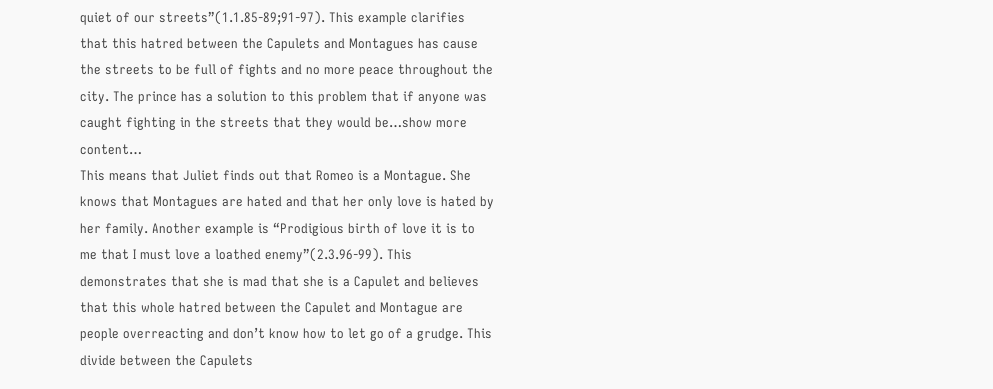quiet of our streets”(1.1.85-89;91-97). This example clarifies that this hatred between the Capulets and Montagues has cause the streets to be full of fights and no more peace throughout the city. The prince has a solution to this problem that if anyone was caught fighting in the streets that they would be…show more content…
This means that Juliet finds out that Romeo is a Montague. She knows that Montagues are hated and that her only love is hated by her family. Another example is “Prodigious birth of love it is to me that I must love a loathed enemy”(2.3.96-99). This demonstrates that she is mad that she is a Capulet and believes that this whole hatred between the Capulet and Montague are people overreacting and don’t know how to let go of a grudge. This divide between the Capulets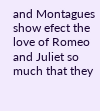and Montagues show efect the love of Romeo and Juliet so much that they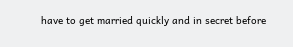have to get married quickly and in secret before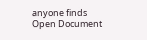anyone finds
Open Document